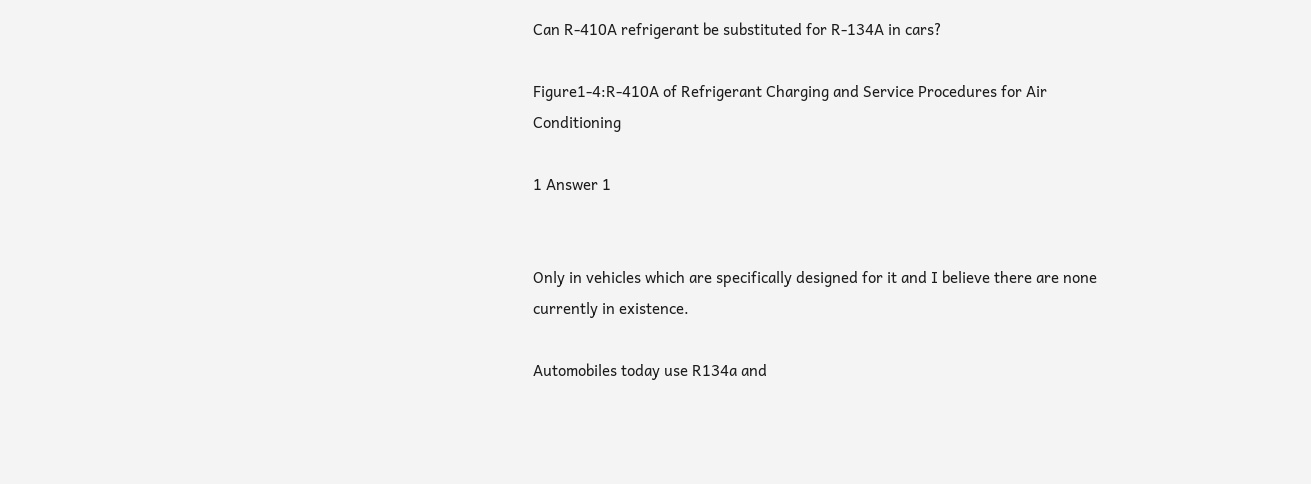Can R-410A refrigerant be substituted for R-134A in cars?

Figure1-4:R-410A of Refrigerant Charging and Service Procedures for Air Conditioning

1 Answer 1


Only in vehicles which are specifically designed for it and I believe there are none currently in existence.

Automobiles today use R134a and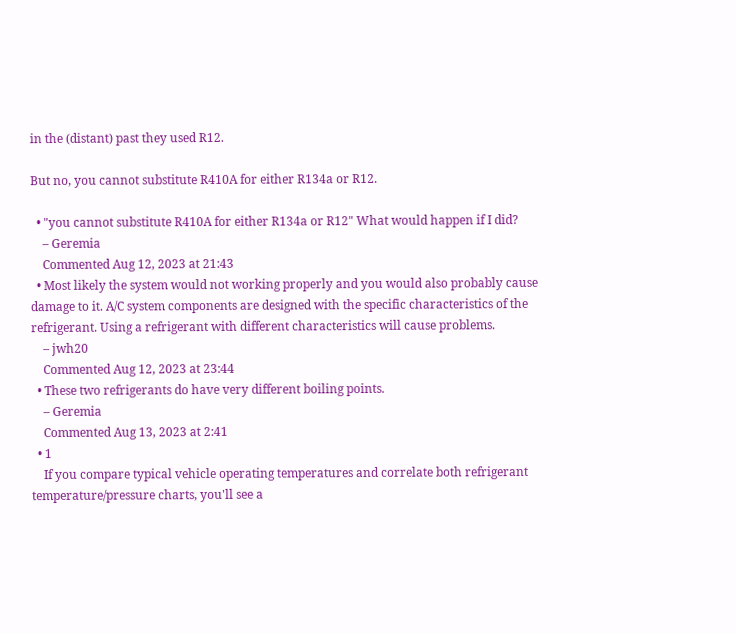in the (distant) past they used R12.

But no, you cannot substitute R410A for either R134a or R12.

  • "you cannot substitute R410A for either R134a or R12" What would happen if I did?
    – Geremia
    Commented Aug 12, 2023 at 21:43
  • Most likely the system would not working properly and you would also probably cause damage to it. A/C system components are designed with the specific characteristics of the refrigerant. Using a refrigerant with different characteristics will cause problems.
    – jwh20
    Commented Aug 12, 2023 at 23:44
  • These two refrigerants do have very different boiling points.
    – Geremia
    Commented Aug 13, 2023 at 2:41
  • 1
    If you compare typical vehicle operating temperatures and correlate both refrigerant temperature/pressure charts, you'll see a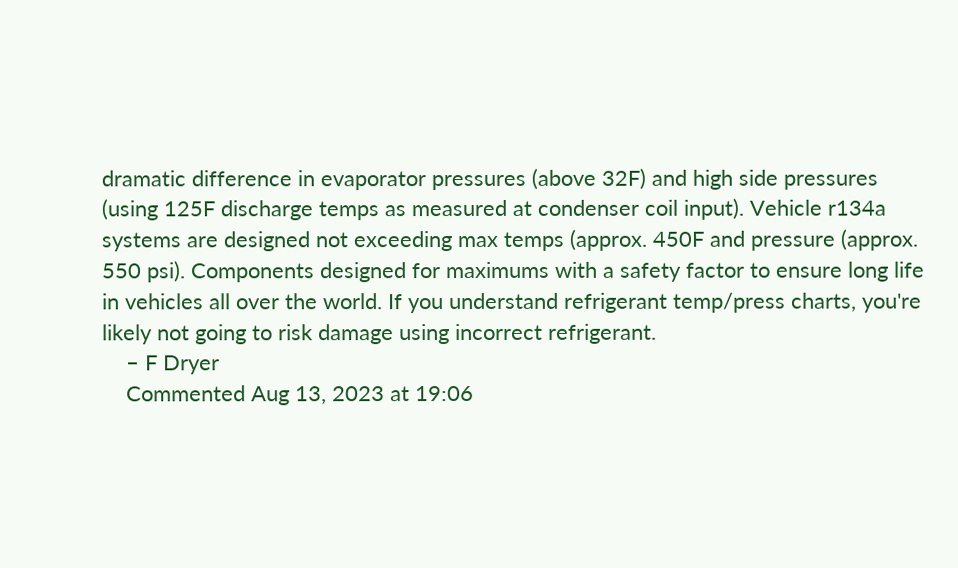dramatic difference in evaporator pressures (above 32F) and high side pressures (using 125F discharge temps as measured at condenser coil input). Vehicle r134a systems are designed not exceeding max temps (approx. 450F and pressure (approx. 550 psi). Components designed for maximums with a safety factor to ensure long life in vehicles all over the world. If you understand refrigerant temp/press charts, you're likely not going to risk damage using incorrect refrigerant.
    – F Dryer
    Commented Aug 13, 2023 at 19:06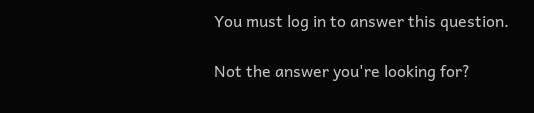You must log in to answer this question.

Not the answer you're looking for?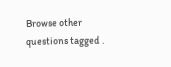Browse other questions tagged .